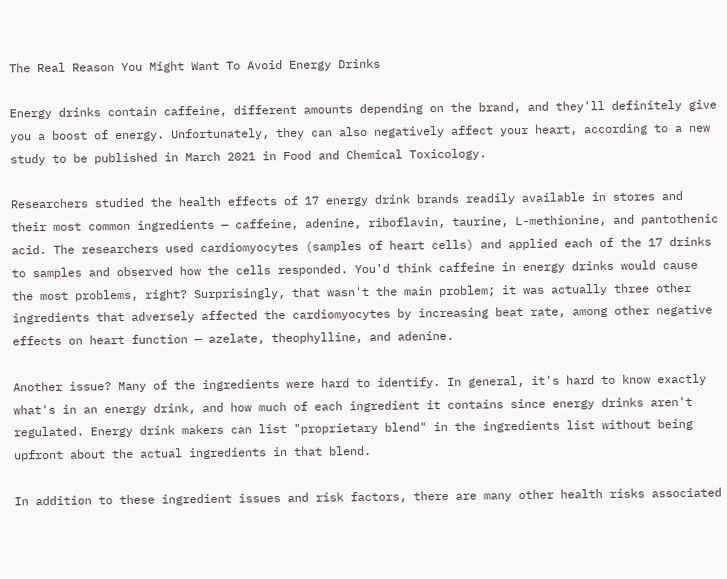The Real Reason You Might Want To Avoid Energy Drinks

Energy drinks contain caffeine, different amounts depending on the brand, and they'll definitely give you a boost of energy. Unfortunately, they can also negatively affect your heart, according to a new study to be published in March 2021 in Food and Chemical Toxicology.

Researchers studied the health effects of 17 energy drink brands readily available in stores and their most common ingredients — caffeine, adenine, riboflavin, taurine, L-methionine, and pantothenic acid. The researchers used cardiomyocytes (samples of heart cells) and applied each of the 17 drinks to samples and observed how the cells responded. You'd think caffeine in energy drinks would cause the most problems, right? Surprisingly, that wasn't the main problem; it was actually three other ingredients that adversely affected the cardiomyocytes by increasing beat rate, among other negative effects on heart function — azelate, theophylline, and adenine.

Another issue? Many of the ingredients were hard to identify. In general, it's hard to know exactly what's in an energy drink, and how much of each ingredient it contains since energy drinks aren't regulated. Energy drink makers can list "proprietary blend" in the ingredients list without being upfront about the actual ingredients in that blend.

In addition to these ingredient issues and risk factors, there are many other health risks associated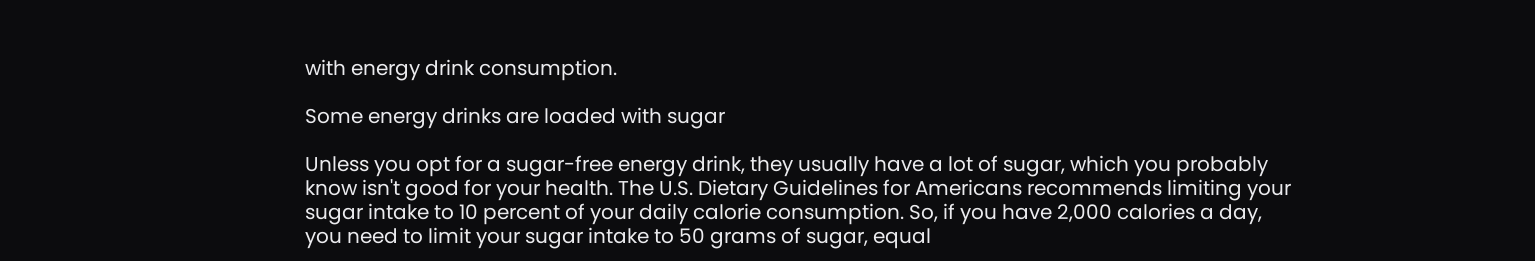with energy drink consumption.

Some energy drinks are loaded with sugar

Unless you opt for a sugar-free energy drink, they usually have a lot of sugar, which you probably know isn't good for your health. The U.S. Dietary Guidelines for Americans recommends limiting your sugar intake to 10 percent of your daily calorie consumption. So, if you have 2,000 calories a day, you need to limit your sugar intake to 50 grams of sugar, equal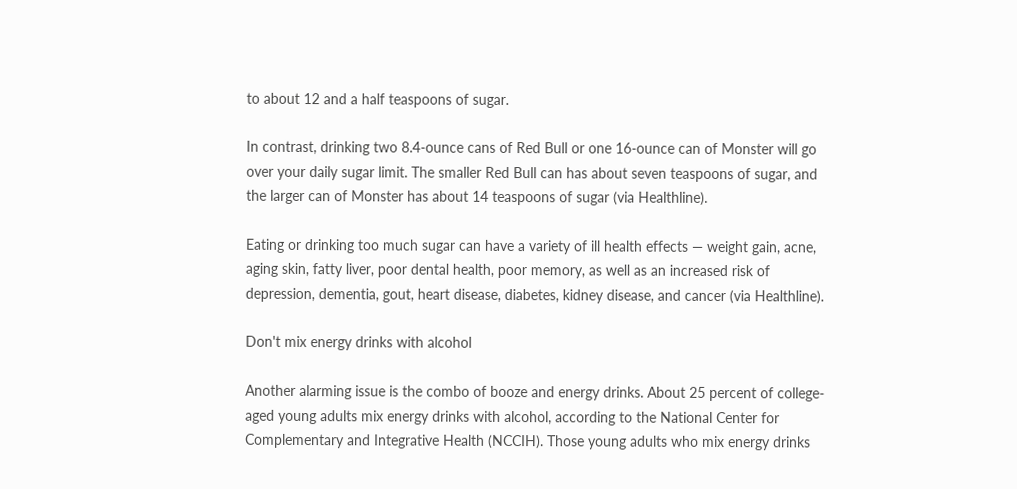to about 12 and a half teaspoons of sugar.

In contrast, drinking two 8.4-ounce cans of Red Bull or one 16-ounce can of Monster will go over your daily sugar limit. The smaller Red Bull can has about seven teaspoons of sugar, and the larger can of Monster has about 14 teaspoons of sugar (via Healthline).

Eating or drinking too much sugar can have a variety of ill health effects — weight gain, acne, aging skin, fatty liver, poor dental health, poor memory, as well as an increased risk of depression, dementia, gout, heart disease, diabetes, kidney disease, and cancer (via Healthline).

Don't mix energy drinks with alcohol

Another alarming issue is the combo of booze and energy drinks. About 25 percent of college-aged young adults mix energy drinks with alcohol, according to the National Center for Complementary and Integrative Health (NCCIH). Those young adults who mix energy drinks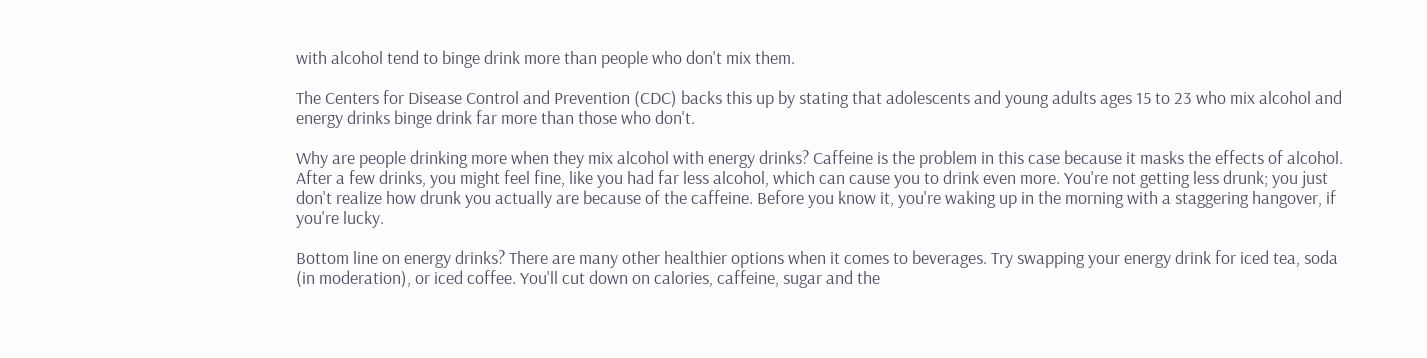with alcohol tend to binge drink more than people who don't mix them.

The Centers for Disease Control and Prevention (CDC) backs this up by stating that adolescents and young adults ages 15 to 23 who mix alcohol and energy drinks binge drink far more than those who don't.

Why are people drinking more when they mix alcohol with energy drinks? Caffeine is the problem in this case because it masks the effects of alcohol. After a few drinks, you might feel fine, like you had far less alcohol, which can cause you to drink even more. You're not getting less drunk; you just don't realize how drunk you actually are because of the caffeine. Before you know it, you're waking up in the morning with a staggering hangover, if you're lucky.

Bottom line on energy drinks? There are many other healthier options when it comes to beverages. Try swapping your energy drink for iced tea, soda (in moderation), or iced coffee. You'll cut down on calories, caffeine, sugar and the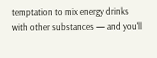temptation to mix energy drinks with other substances — and you'll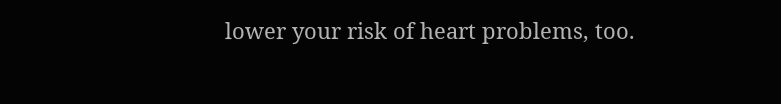lower your risk of heart problems, too.